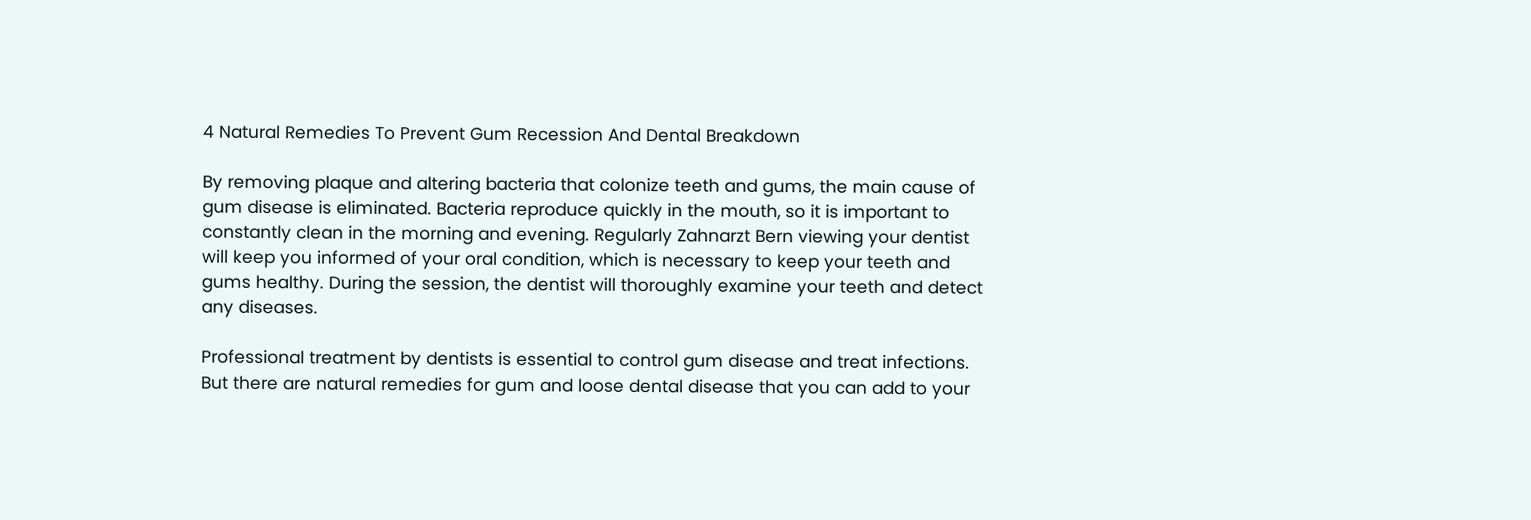4 Natural Remedies To Prevent Gum Recession And Dental Breakdown

By removing plaque and altering bacteria that colonize teeth and gums, the main cause of gum disease is eliminated. Bacteria reproduce quickly in the mouth, so it is important to constantly clean in the morning and evening. Regularly Zahnarzt Bern viewing your dentist will keep you informed of your oral condition, which is necessary to keep your teeth and gums healthy. During the session, the dentist will thoroughly examine your teeth and detect any diseases.

Professional treatment by dentists is essential to control gum disease and treat infections. But there are natural remedies for gum and loose dental disease that you can add to your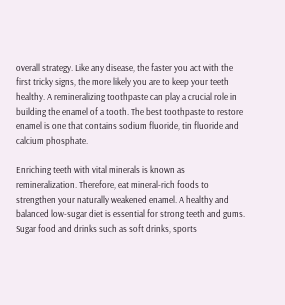overall strategy. Like any disease, the faster you act with the first tricky signs, the more likely you are to keep your teeth healthy. A remineralizing toothpaste can play a crucial role in building the enamel of a tooth. The best toothpaste to restore enamel is one that contains sodium fluoride, tin fluoride and calcium phosphate.

Enriching teeth with vital minerals is known as remineralization. Therefore, eat mineral-rich foods to strengthen your naturally weakened enamel. A healthy and balanced low-sugar diet is essential for strong teeth and gums. Sugar food and drinks such as soft drinks, sports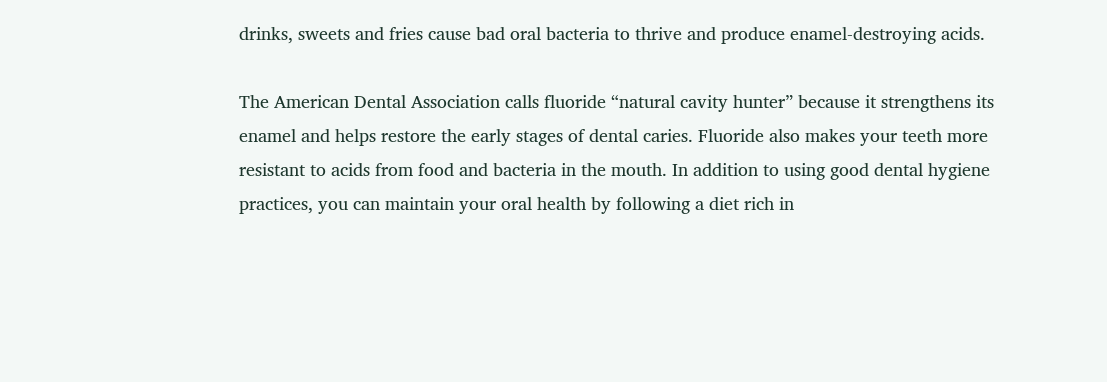drinks, sweets and fries cause bad oral bacteria to thrive and produce enamel-destroying acids.

The American Dental Association calls fluoride “natural cavity hunter” because it strengthens its enamel and helps restore the early stages of dental caries. Fluoride also makes your teeth more resistant to acids from food and bacteria in the mouth. In addition to using good dental hygiene practices, you can maintain your oral health by following a diet rich in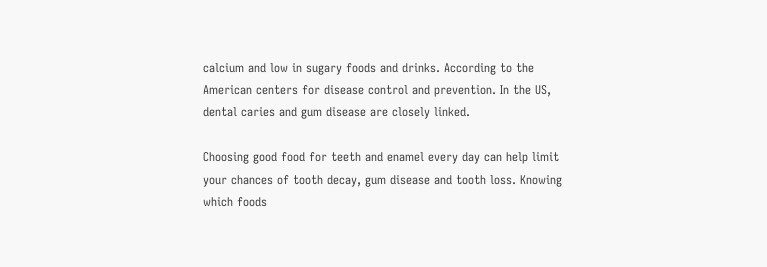calcium and low in sugary foods and drinks. According to the American centers for disease control and prevention. In the US, dental caries and gum disease are closely linked.

Choosing good food for teeth and enamel every day can help limit your chances of tooth decay, gum disease and tooth loss. Knowing which foods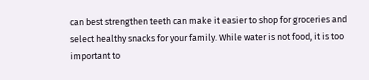can best strengthen teeth can make it easier to shop for groceries and select healthy snacks for your family. While water is not food, it is too important to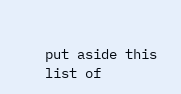put aside this list of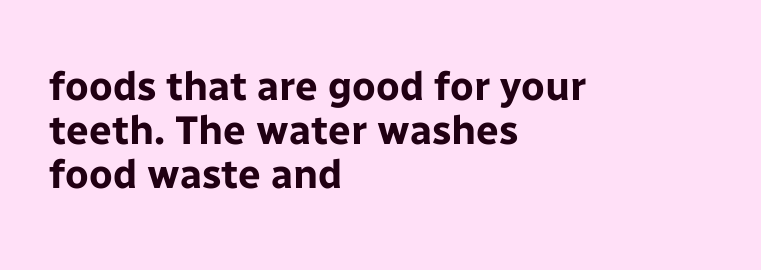foods that are good for your teeth. The water washes food waste and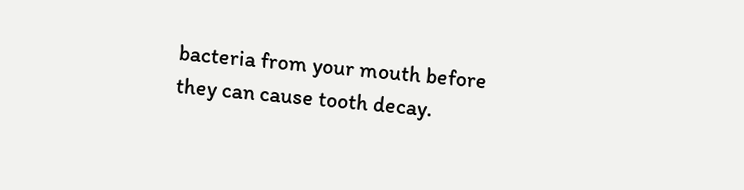bacteria from your mouth before they can cause tooth decay.